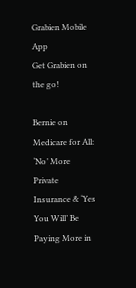Grabien Mobile App
Get Grabien on the go!

Bernie on Medicare for All: ‘No’ More Private Insurance & ‘Yes You Will’ Be Paying More in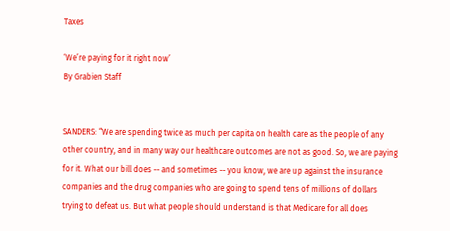Taxes

‘We’re paying for it right now’
By Grabien Staff


SANDERS: “We are spending twice as much per capita on health care as the people of any other country, and in many way our healthcare outcomes are not as good. So, we are paying for it. What our bill does -- and sometimes -- you know, we are up against the insurance companies and the drug companies who are going to spend tens of millions of dollars trying to defeat us. But what people should understand is that Medicare for all does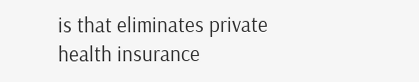is that eliminates private health insurance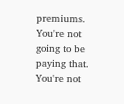premiums. You're not going to be paying that. You're not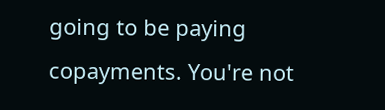going to be paying copayments. You're not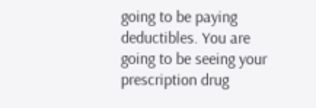going to be paying deductibles. You are going to be seeing your prescription drug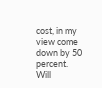cost, in my view come down by 50 percent. Will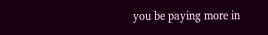you be paying more in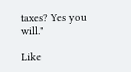taxes? Yes you will."

Like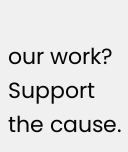our work? Support the cause.